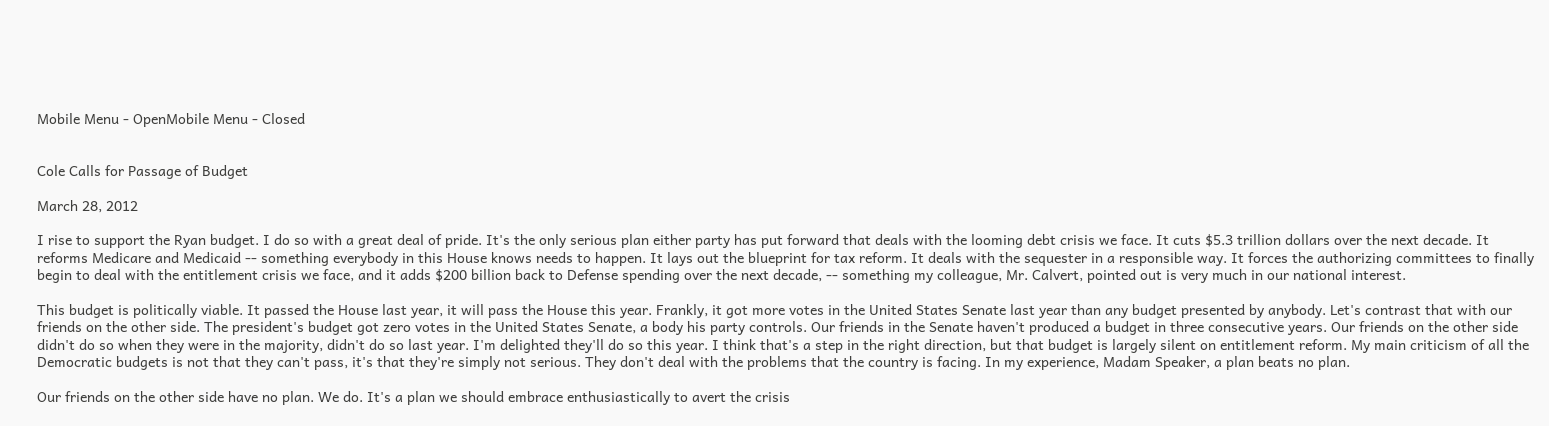Mobile Menu - OpenMobile Menu - Closed


Cole Calls for Passage of Budget

March 28, 2012

I rise to support the Ryan budget. I do so with a great deal of pride. It's the only serious plan either party has put forward that deals with the looming debt crisis we face. It cuts $5.3 trillion dollars over the next decade. It reforms Medicare and Medicaid -- something everybody in this House knows needs to happen. It lays out the blueprint for tax reform. It deals with the sequester in a responsible way. It forces the authorizing committees to finally begin to deal with the entitlement crisis we face, and it adds $200 billion back to Defense spending over the next decade, -- something my colleague, Mr. Calvert, pointed out is very much in our national interest.

This budget is politically viable. It passed the House last year, it will pass the House this year. Frankly, it got more votes in the United States Senate last year than any budget presented by anybody. Let's contrast that with our friends on the other side. The president's budget got zero votes in the United States Senate, a body his party controls. Our friends in the Senate haven't produced a budget in three consecutive years. Our friends on the other side didn't do so when they were in the majority, didn't do so last year. I'm delighted they'll do so this year. I think that's a step in the right direction, but that budget is largely silent on entitlement reform. My main criticism of all the Democratic budgets is not that they can't pass, it's that they're simply not serious. They don't deal with the problems that the country is facing. In my experience, Madam Speaker, a plan beats no plan.

Our friends on the other side have no plan. We do. It's a plan we should embrace enthusiastically to avert the crisis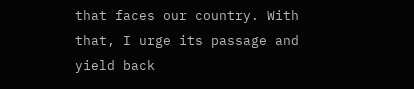that faces our country. With that, I urge its passage and yield back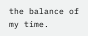the balance of my time.